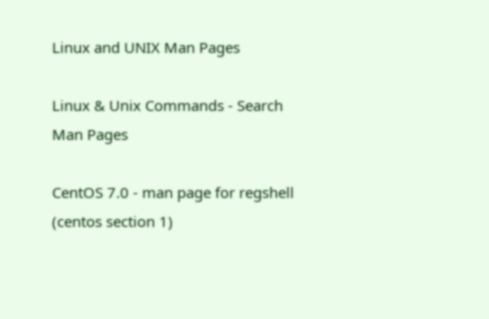Linux and UNIX Man Pages

Linux & Unix Commands - Search Man Pages

CentOS 7.0 - man page for regshell (centos section 1)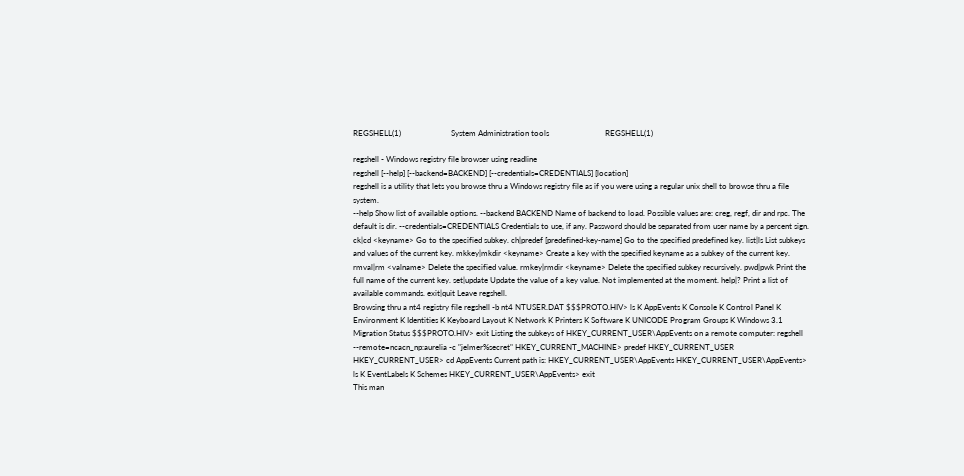REGSHELL(1)                         System Administration tools                            REGSHELL(1)

regshell - Windows registry file browser using readline
regshell [--help] [--backend=BACKEND] [--credentials=CREDENTIALS] [location]
regshell is a utility that lets you browse thru a Windows registry file as if you were using a regular unix shell to browse thru a file system.
--help Show list of available options. --backend BACKEND Name of backend to load. Possible values are: creg, regf, dir and rpc. The default is dir. --credentials=CREDENTIALS Credentials to use, if any. Password should be separated from user name by a percent sign.
ck|cd <keyname> Go to the specified subkey. ch|predef [predefined-key-name] Go to the specified predefined key. list|ls List subkeys and values of the current key. mkkey|mkdir <keyname> Create a key with the specified keyname as a subkey of the current key. rmval|rm <valname> Delete the specified value. rmkey|rmdir <keyname> Delete the specified subkey recursively. pwd|pwk Print the full name of the current key. set|update Update the value of a key value. Not implemented at the moment. help|? Print a list of available commands. exit|quit Leave regshell.
Browsing thru a nt4 registry file regshell -b nt4 NTUSER.DAT $$$PROTO.HIV> ls K AppEvents K Console K Control Panel K Environment K Identities K Keyboard Layout K Network K Printers K Software K UNICODE Program Groups K Windows 3.1 Migration Status $$$PROTO.HIV> exit Listing the subkeys of HKEY_CURRENT_USER\AppEvents on a remote computer: regshell --remote=ncacn_np:aurelia -c "jelmer%secret" HKEY_CURRENT_MACHINE> predef HKEY_CURRENT_USER HKEY_CURRENT_USER> cd AppEvents Current path is: HKEY_CURRENT_USER\AppEvents HKEY_CURRENT_USER\AppEvents> ls K EventLabels K Schemes HKEY_CURRENT_USER\AppEvents> exit
This man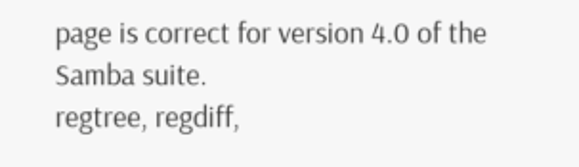page is correct for version 4.0 of the Samba suite.
regtree, regdiff,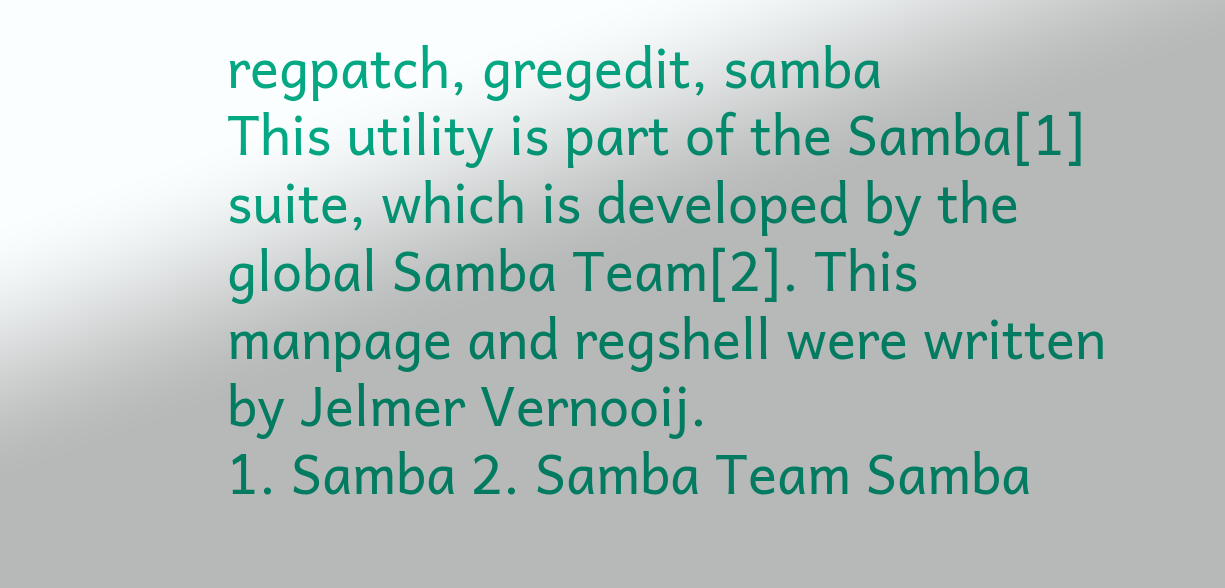regpatch, gregedit, samba
This utility is part of the Samba[1] suite, which is developed by the global Samba Team[2]. This manpage and regshell were written by Jelmer Vernooij.
1. Samba 2. Samba Team Samba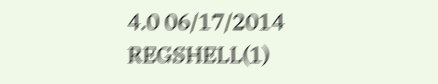4.0 06/17/2014 REGSHELL(1)